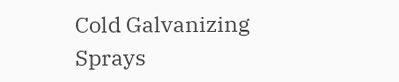Cold Galvanizing Sprays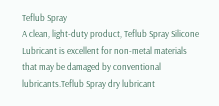Teflub Spray
A clean, light-duty product, Teflub Spray Silicone Lubricant is excellent for non-metal materials that may be damaged by conventional lubricants.Teflub Spray dry lubricant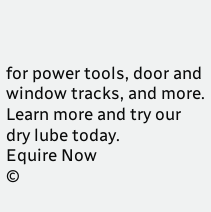for power tools, door and window tracks, and more. Learn more and try our dry lube today.
Equire Now
©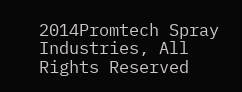2014Promtech Spray Industries, All Rights Reserved